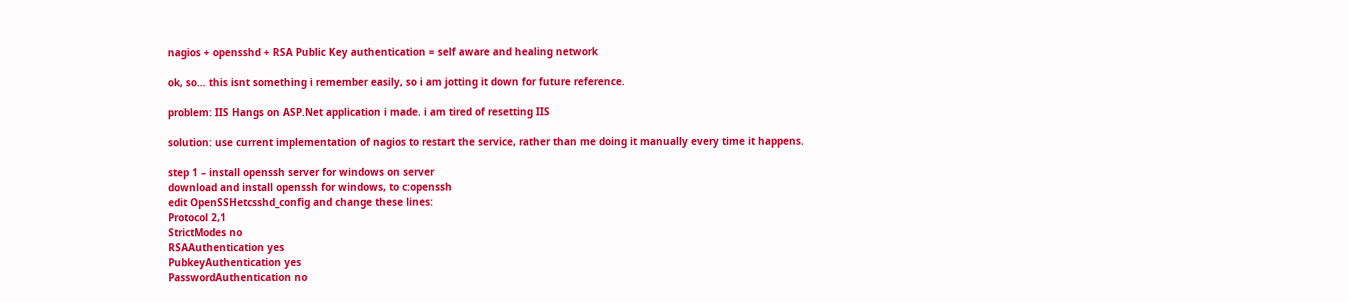nagios + opensshd + RSA Public Key authentication = self aware and healing network

ok, so… this isnt something i remember easily, so i am jotting it down for future reference.

problem: IIS Hangs on ASP.Net application i made. i am tired of resetting IIS

solution: use current implementation of nagios to restart the service, rather than me doing it manually every time it happens.

step 1 – install openssh server for windows on server
download and install openssh for windows, to c:openssh
edit OpenSSHetcsshd_config and change these lines:
Protocol 2,1
StrictModes no
RSAAuthentication yes
PubkeyAuthentication yes
PasswordAuthentication no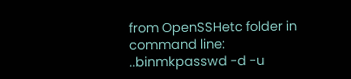from OpenSSHetc folder in command line:
..binmkpasswd -d -u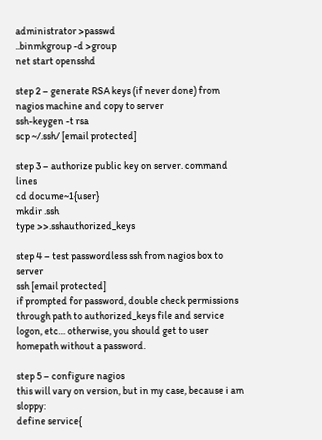administrator >passwd
..binmkgroup -d >group
net start opensshd

step 2 – generate RSA keys (if never done) from nagios machine and copy to server
ssh-keygen -t rsa
scp ~/.ssh/ [email protected]

step 3 – authorize public key on server. command lines
cd docume~1{user}
mkdir .ssh
type >>.sshauthorized_keys

step 4 – test passwordless ssh from nagios box to server
ssh [email protected]
if prompted for password, double check permissions through path to authorized_keys file and service logon, etc… otherwise, you should get to user homepath without a password.

step 5 – configure nagios
this will vary on version, but in my case, because i am sloppy:
define service{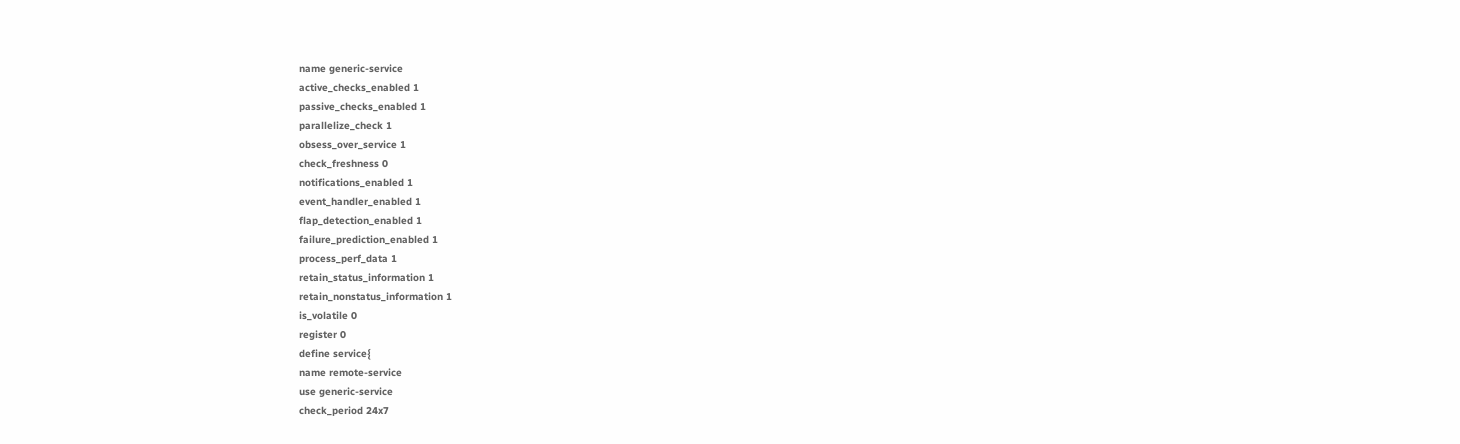name generic-service
active_checks_enabled 1
passive_checks_enabled 1
parallelize_check 1
obsess_over_service 1
check_freshness 0
notifications_enabled 1
event_handler_enabled 1
flap_detection_enabled 1
failure_prediction_enabled 1
process_perf_data 1
retain_status_information 1
retain_nonstatus_information 1
is_volatile 0
register 0
define service{
name remote-service
use generic-service
check_period 24x7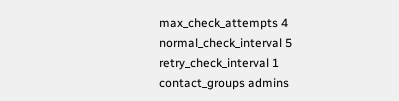max_check_attempts 4
normal_check_interval 5
retry_check_interval 1
contact_groups admins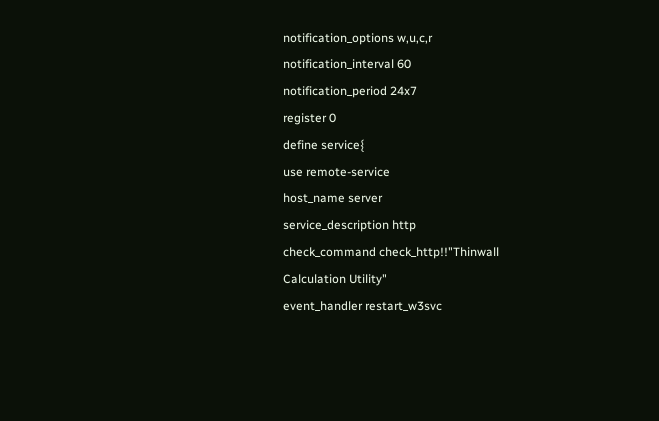notification_options w,u,c,r
notification_interval 60
notification_period 24x7
register 0
define service{
use remote-service
host_name server
service_description http
check_command check_http!!"Thinwall Calculation Utility"
event_handler restart_w3svc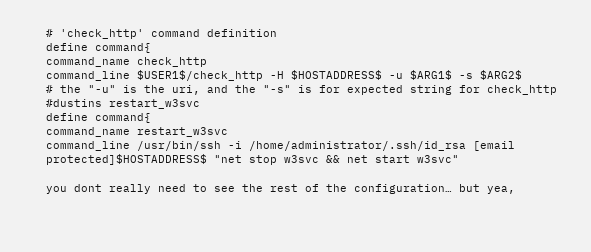# 'check_http' command definition
define command{
command_name check_http
command_line $USER1$/check_http -H $HOSTADDRESS$ -u $ARG1$ -s $ARG2$
# the "-u" is the uri, and the "-s" is for expected string for check_http
#dustins restart_w3svc
define command{
command_name restart_w3svc
command_line /usr/bin/ssh -i /home/administrator/.ssh/id_rsa [email protected]$HOSTADDRESS$ "net stop w3svc && net start w3svc"

you dont really need to see the rest of the configuration… but yea,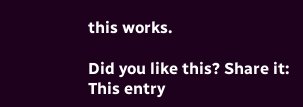this works.

Did you like this? Share it:
This entry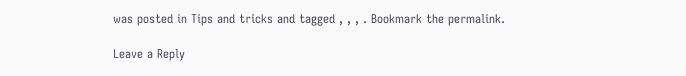was posted in Tips and tricks and tagged , , , . Bookmark the permalink.

Leave a Reply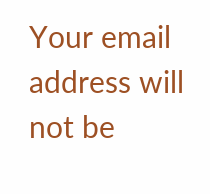Your email address will not be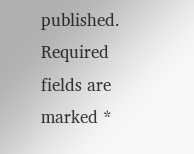published. Required fields are marked *